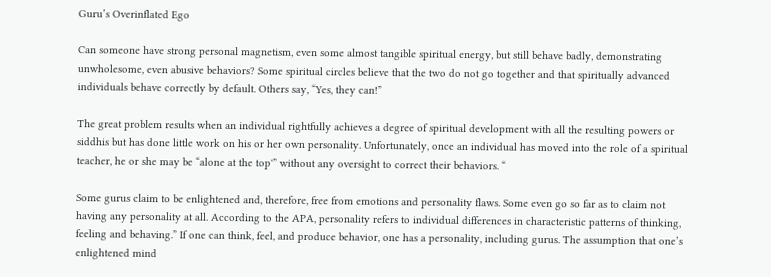Guru’s Overinflated Ego

Can someone have strong personal magnetism, even some almost tangible spiritual energy, but still behave badly, demonstrating unwholesome, even abusive behaviors? Some spiritual circles believe that the two do not go together and that spiritually advanced individuals behave correctly by default. Others say, “Yes, they can!”

The great problem results when an individual rightfully achieves a degree of spiritual development with all the resulting powers or siddhis but has done little work on his or her own personality. Unfortunately, once an individual has moved into the role of a spiritual teacher, he or she may be “alone at the top'” without any oversight to correct their behaviors. “

Some gurus claim to be enlightened and, therefore, free from emotions and personality flaws. Some even go so far as to claim not having any personality at all. According to the APA, personality refers to individual differences in characteristic patterns of thinking, feeling and behaving.” If one can think, feel, and produce behavior, one has a personality, including gurus. The assumption that one’s enlightened mind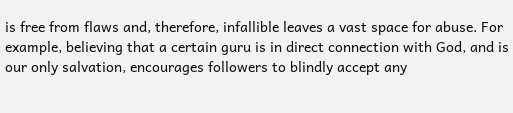is free from flaws and, therefore, infallible leaves a vast space for abuse. For example, believing that a certain guru is in direct connection with God, and is our only salvation, encourages followers to blindly accept any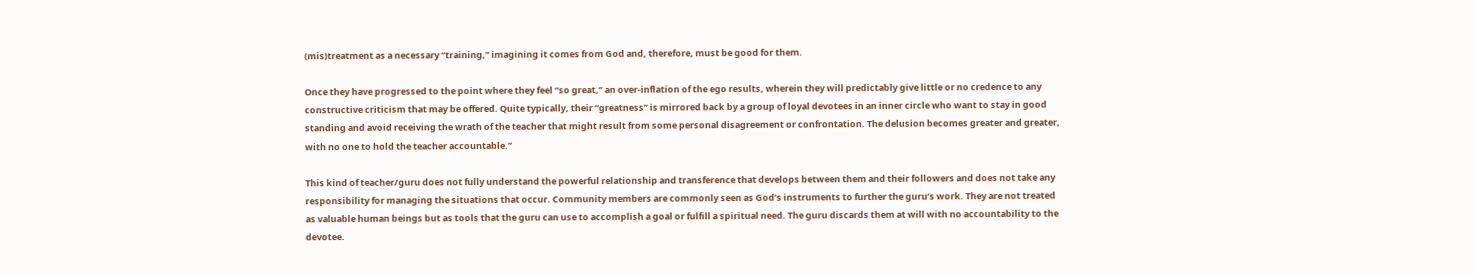(mis)treatment as a necessary “training,” imagining it comes from God and, therefore, must be good for them.

Once they have progressed to the point where they feel “so great,” an over-inflation of the ego results, wherein they will predictably give little or no credence to any constructive criticism that may be offered. Quite typically, their “greatness” is mirrored back by a group of loyal devotees in an inner circle who want to stay in good standing and avoid receiving the wrath of the teacher that might result from some personal disagreement or confrontation. The delusion becomes greater and greater, with no one to hold the teacher accountable.”

This kind of teacher/guru does not fully understand the powerful relationship and transference that develops between them and their followers and does not take any responsibility for managing the situations that occur. Community members are commonly seen as God’s instruments to further the guru’s work. They are not treated as valuable human beings but as tools that the guru can use to accomplish a goal or fulfill a spiritual need. The guru discards them at will with no accountability to the devotee.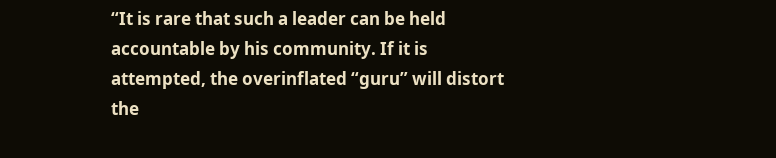“It is rare that such a leader can be held accountable by his community. If it is attempted, the overinflated “guru” will distort the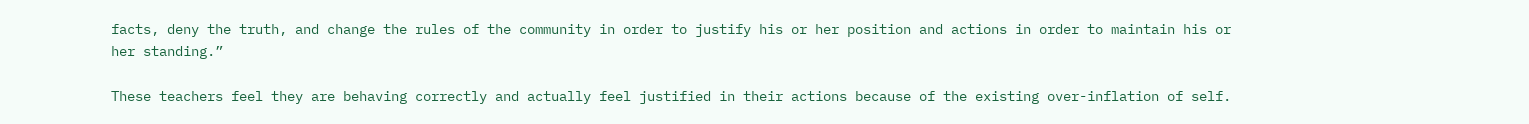facts, deny the truth, and change the rules of the community in order to justify his or her position and actions in order to maintain his or her standing.”

These teachers feel they are behaving correctly and actually feel justified in their actions because of the existing over-inflation of self.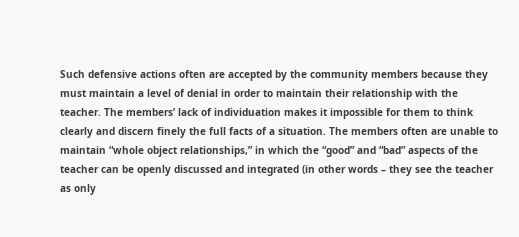Such defensive actions often are accepted by the community members because they must maintain a level of denial in order to maintain their relationship with the teacher. The members’ lack of individuation makes it impossible for them to think clearly and discern finely the full facts of a situation. The members often are unable to maintain “whole object relationships,” in which the “good” and “bad” aspects of the teacher can be openly discussed and integrated (in other words – they see the teacher as only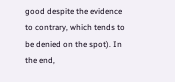good despite the evidence to contrary, which tends to be denied on the spot). In the end,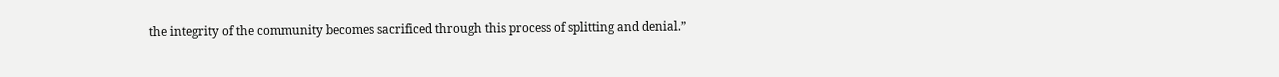the integrity of the community becomes sacrificed through this process of splitting and denial.”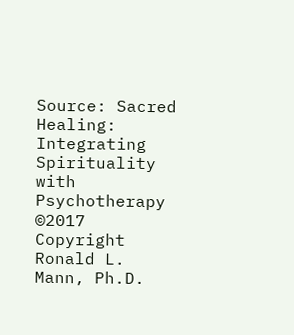Source: Sacred Healing: Integrating Spirituality with Psychotherapy
©2017 Copyright Ronald L. Mann, Ph.D.